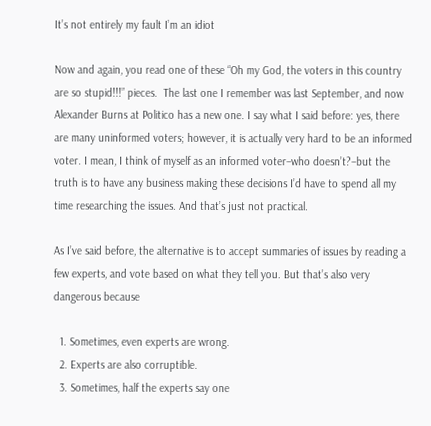It’s not entirely my fault I’m an idiot

Now and again, you read one of these “Oh my God, the voters in this country are so stupid!!!” pieces.  The last one I remember was last September, and now Alexander Burns at Politico has a new one. I say what I said before: yes, there are many uninformed voters; however, it is actually very hard to be an informed voter. I mean, I think of myself as an informed voter–who doesn’t?–but the truth is to have any business making these decisions I’d have to spend all my time researching the issues. And that’s just not practical.

As I’ve said before, the alternative is to accept summaries of issues by reading a few experts, and vote based on what they tell you. But that’s also very dangerous because

  1. Sometimes, even experts are wrong.
  2. Experts are also corruptible.
  3. Sometimes, half the experts say one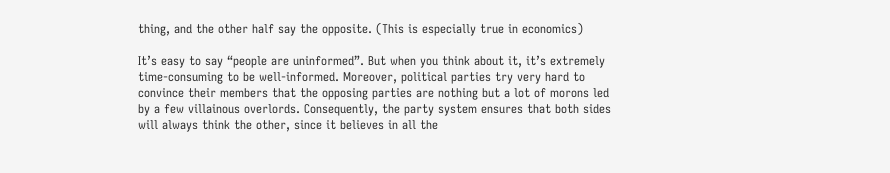thing, and the other half say the opposite. (This is especially true in economics)

It’s easy to say “people are uninformed”. But when you think about it, it’s extremely time-consuming to be well-informed. Moreover, political parties try very hard to convince their members that the opposing parties are nothing but a lot of morons led by a few villainous overlords. Consequently, the party system ensures that both sides will always think the other, since it believes in all the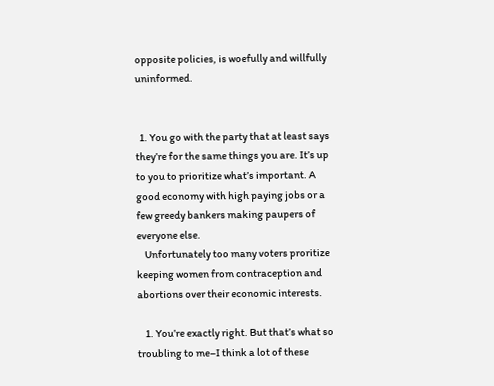opposite policies, is woefully and willfully uninformed.


  1. You go with the party that at least says they’re for the same things you are. It’s up to you to prioritize what’s important. A good economy with high paying jobs or a few greedy bankers making paupers of everyone else.
    Unfortunately too many voters proritize keeping women from contraception and abortions over their economic interests.

    1. You’re exactly right. But that’s what so troubling to me–I think a lot of these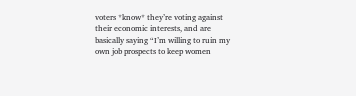voters *know* they’re voting against their economic interests, and are basically saying “I’m willing to ruin my own job prospects to keep women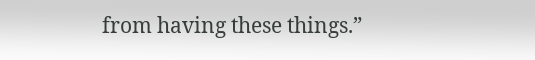from having these things.”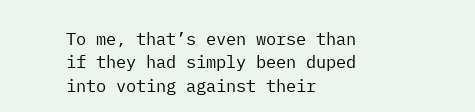To me, that’s even worse than if they had simply been duped into voting against their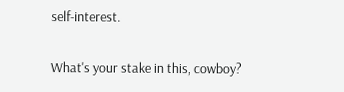self-interest.

What's your stake in this, cowboy?